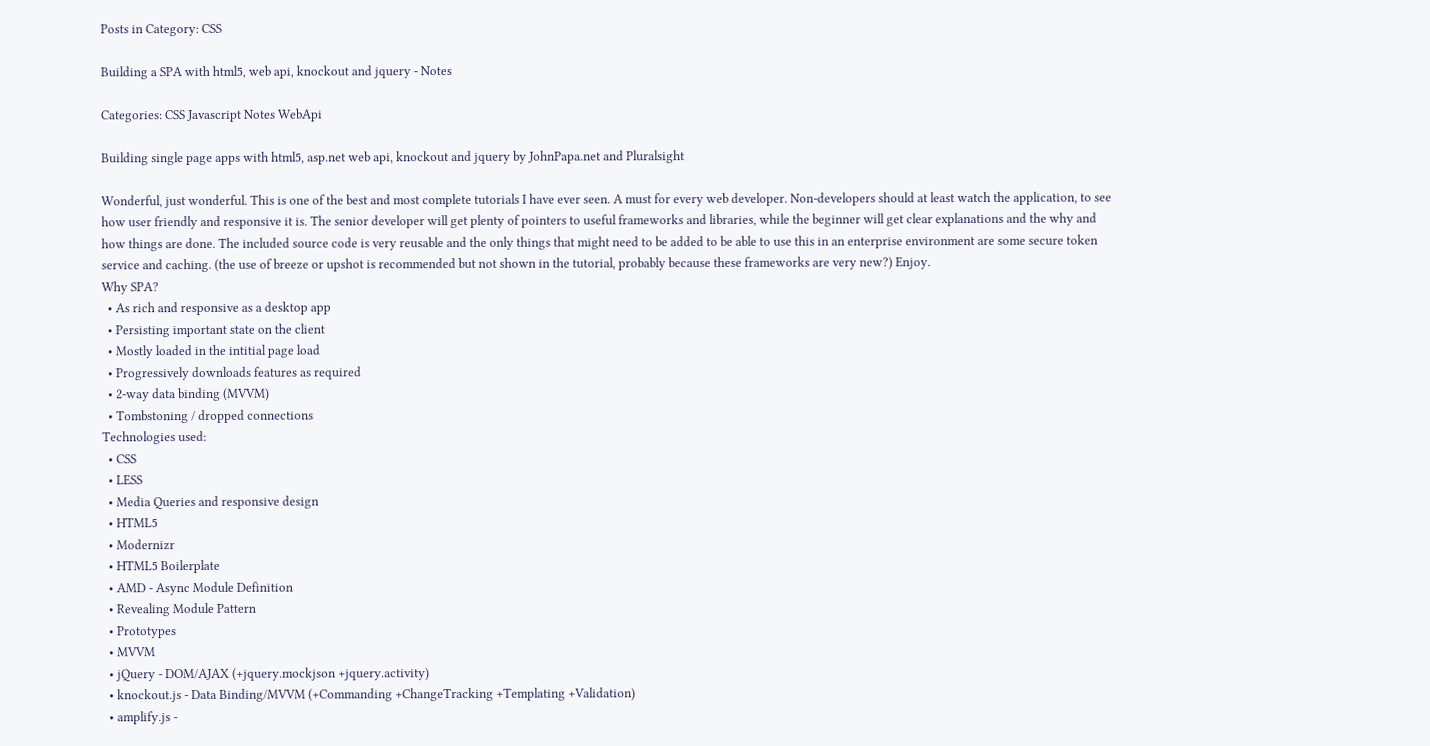Posts in Category: CSS

Building a SPA with html5, web api, knockout and jquery - Notes

Categories: CSS Javascript Notes WebApi

Building single page apps with html5, asp.net web api, knockout and jquery by JohnPapa.net and Pluralsight

Wonderful, just wonderful. This is one of the best and most complete tutorials I have ever seen. A must for every web developer. Non-developers should at least watch the application, to see how user friendly and responsive it is. The senior developer will get plenty of pointers to useful frameworks and libraries, while the beginner will get clear explanations and the why and how things are done. The included source code is very reusable and the only things that might need to be added to be able to use this in an enterprise environment are some secure token service and caching. (the use of breeze or upshot is recommended but not shown in the tutorial, probably because these frameworks are very new?) Enjoy.
Why SPA?
  • As rich and responsive as a desktop app
  • Persisting important state on the client
  • Mostly loaded in the intitial page load
  • Progressively downloads features as required
  • 2-way data binding (MVVM)
  • Tombstoning / dropped connections
Technologies used:
  • CSS
  • LESS
  • Media Queries and responsive design
  • HTML5
  • Modernizr
  • HTML5 Boilerplate
  • AMD - Async Module Definition
  • Revealing Module Pattern
  • Prototypes
  • MVVM
  • jQuery - DOM/AJAX (+jquery.mockjson +jquery.activity)
  • knockout.js - Data Binding/MVVM (+Commanding +ChangeTracking +Templating +Validation)
  • amplify.js -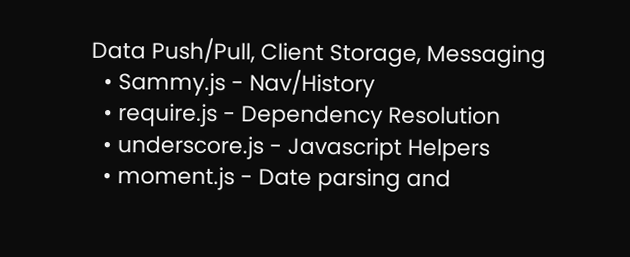Data Push/Pull, Client Storage, Messaging
  • Sammy.js - Nav/History
  • require.js - Dependency Resolution
  • underscore.js - Javascript Helpers
  • moment.js - Date parsing and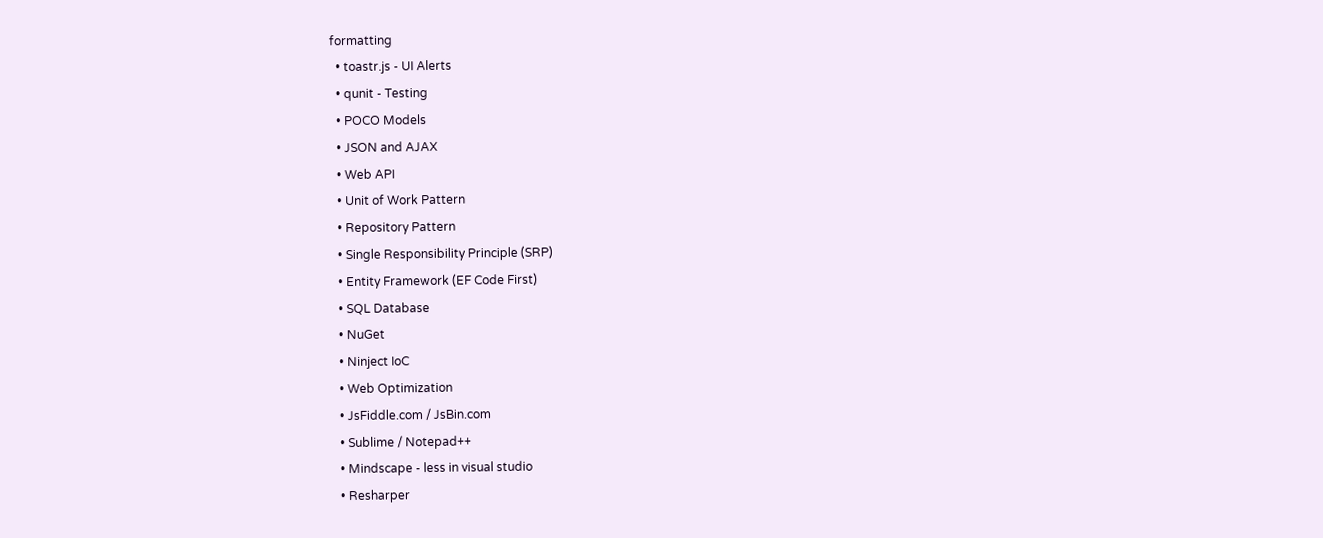formatting
  • toastr.js - UI Alerts
  • qunit - Testing
  • POCO Models
  • JSON and AJAX
  • Web API
  • Unit of Work Pattern
  • Repository Pattern
  • Single Responsibility Principle (SRP)
  • Entity Framework (EF Code First)
  • SQL Database
  • NuGet
  • Ninject IoC
  • Web Optimization
  • JsFiddle.com / JsBin.com
  • Sublime / Notepad++
  • Mindscape - less in visual studio
  • Resharper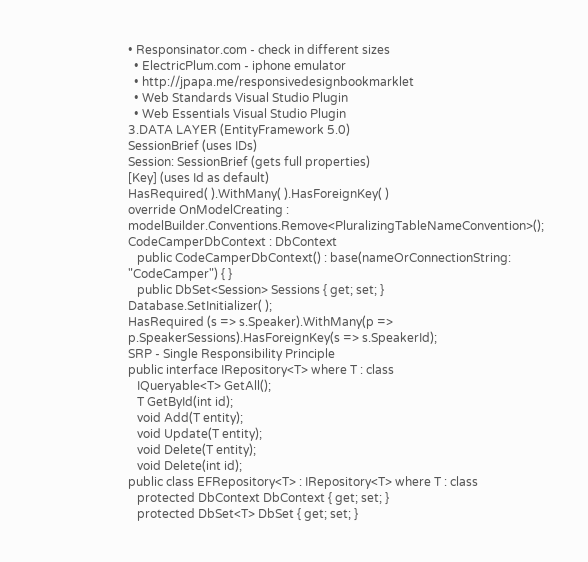• Responsinator.com - check in different sizes
  • ElectricPlum.com - iphone emulator
  • http://jpapa.me/responsivedesignbookmarklet
  • Web Standards Visual Studio Plugin
  • Web Essentials Visual Studio Plugin
3.DATA LAYER (EntityFramework 5.0)
SessionBrief (uses IDs)
Session: SessionBrief (gets full properties)
[Key] (uses Id as default)
HasRequired( ).WithMany( ).HasForeignKey( )
override OnModelCreating : modelBuilder.Conventions.Remove<PluralizingTableNameConvention>();
CodeCamperDbContext : DbContext
   public CodeCamperDbContext() : base(nameOrConnectionString: "CodeCamper") { }
   public DbSet<Session> Sessions { get; set; }
Database.SetInitializer( );
HasRequired (s => s.Speaker).WithMany(p => p.SpeakerSessions).HasForeignKey(s => s.SpeakerId);
SRP - Single Responsibility Principle
public interface IRepository<T> where T : class
   IQueryable<T> GetAll();
   T GetById(int id);
   void Add(T entity);
   void Update(T entity);
   void Delete(T entity);
   void Delete(int id);
public class EFRepository<T> : IRepository<T> where T : class
   protected DbContext DbContext { get; set; }
   protected DbSet<T> DbSet { get; set; }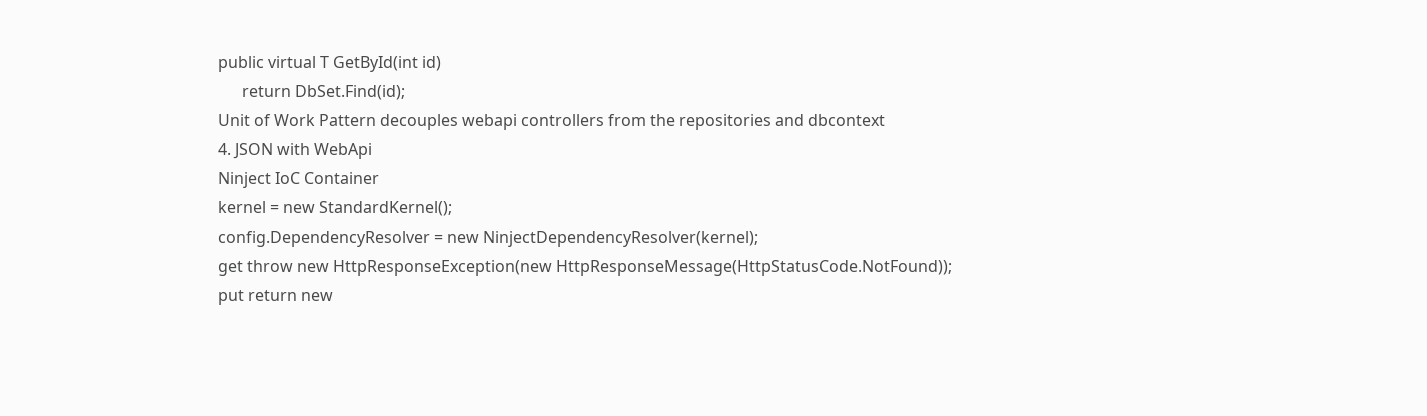public virtual T GetById(int id)
      return DbSet.Find(id);
Unit of Work Pattern decouples webapi controllers from the repositories and dbcontext
4. JSON with WebApi
Ninject IoC Container
kernel = new StandardKernel();
config.DependencyResolver = new NinjectDependencyResolver(kernel);
get throw new HttpResponseException(new HttpResponseMessage(HttpStatusCode.NotFound));
put return new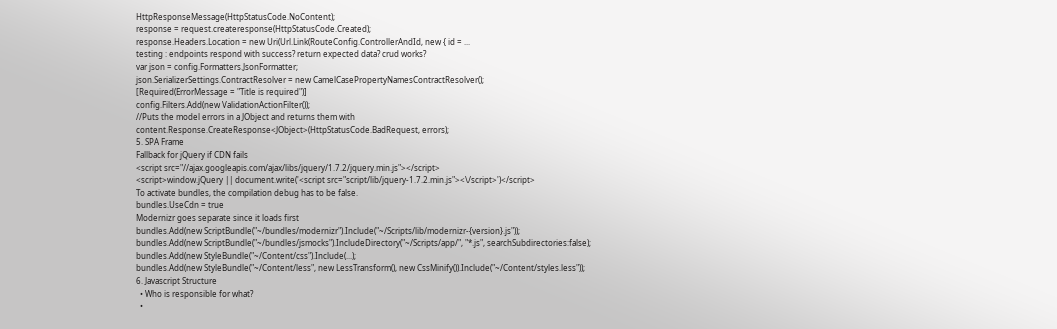HttpResponseMessage(HttpStatusCode.NoContent);
response = request.createresponse(HttpStatusCode.Created);
response.Headers.Location = new Uri(Url.Link(RouteConfig.ControllerAndId, new { id = ...
testing : endpoints respond with success? return expected data? crud works?
var json = config.Formatters.JsonFormatter;
json.SerializerSettings.ContractResolver = new CamelCasePropertyNamesContractResolver();
[Required(ErrorMessage = "Title is required")]
config.Filters.Add(new ValidationActionFilter());
//Puts the model errors in a JObject and returns them with
content.Response.CreateResponse<JObject>(HttpStatusCode.BadRequest, errors);
5. SPA Frame
Fallback for jQuery if CDN fails
<script src="//ajax.googleapis.com/ajax/libs/jquery/1.7.2/jquery.min.js"></script>
<script>window.jQuery || document.write('<script src="script/lib/jquery-1.7.2.min.js"><\/script>')</script>
To activate bundles, the compilation debug has to be false.
bundles.UseCdn = true
Modernizr goes separate since it loads first
bundles.Add(new ScriptBundle("~/bundles/modernizr").Include("~/Scripts/lib/modernizr-{version}.js"));
bundles.Add(new ScriptBundle("~/bundles/jsmocks").IncludeDirectory("~/Scripts/app/", "*.js", searchSubdirectories:false);
bundles.Add(new StyleBundle("~/Content/css").Include(...);
bundles.Add(new StyleBundle("~/Content/less", new LessTransform(), new CssMinify()).Include("~/Content/styles.less"));
6. Javascript Structure
  • Who is responsible for what?
  •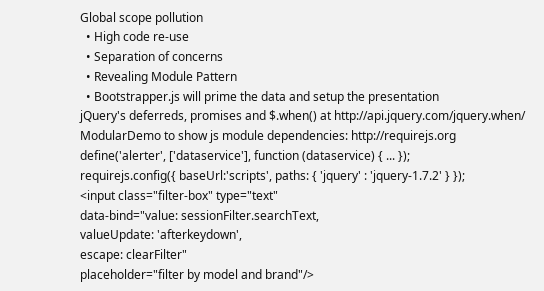Global scope pollution
  • High code re-use
  • Separation of concerns
  • Revealing Module Pattern
  • Bootstrapper.js will prime the data and setup the presentation
jQuery's deferreds, promises and $.when() at http://api.jquery.com/jquery.when/
ModularDemo to show js module dependencies: http://requirejs.org
define('alerter', ['dataservice'], function (dataservice) { ... });
requirejs.config({ baseUrl:'scripts', paths: { 'jquery' : 'jquery-1.7.2' } });
<input class="filter-box" type="text"
data-bind="value: sessionFilter.searchText,
valueUpdate: 'afterkeydown',
escape: clearFilter"
placeholder="filter by model and brand"/>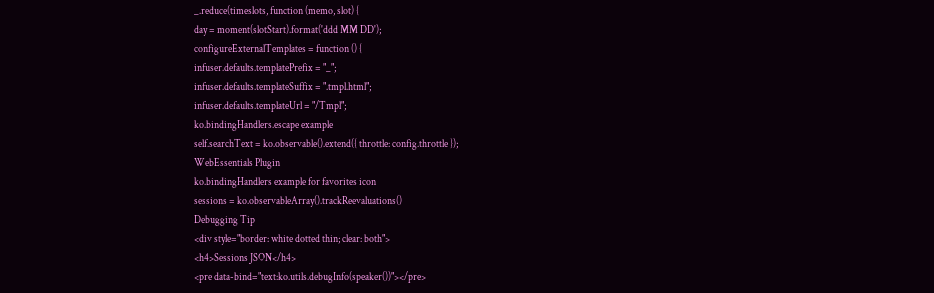_.reduce(timeslots, function (memo, slot) {
day = moment(slotStart).format('ddd MM DD');
configureExternalTemplates = function () {
infuser.defaults.templatePrefix = "_";
infuser.defaults.templateSuffix = ".tmpl.html";
infuser.defaults.templateUrl = "/Tmpl";
ko.bindingHandlers.escape example
self.searchText = ko.observable().extend({ throttle: config.throttle });
WebEssentials Plugin
ko.bindingHandlers example for favorites icon
sessions = ko.observableArray().trackReevaluations()
Debugging Tip
<div style="border: white dotted thin; clear: both">
<h4>Sessions JSON</h4>
<pre data-bind="text:ko.utils.debugInfo(speaker())"></pre>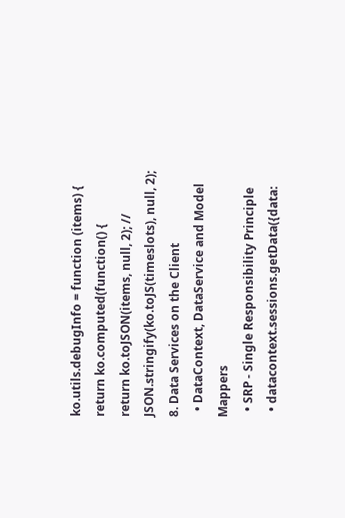ko.utils.debugInfo = function (items) {
return ko.computed(function() {
return ko.toJSON(items, null, 2); // JSON.stringify(ko.toJS(timeslots), null, 2);
8. Data Services on the Client
  • DataContext, DataService and Model Mappers
  • SRP - Single Responsibility Principle
  • datacontext.sessions.getData({data: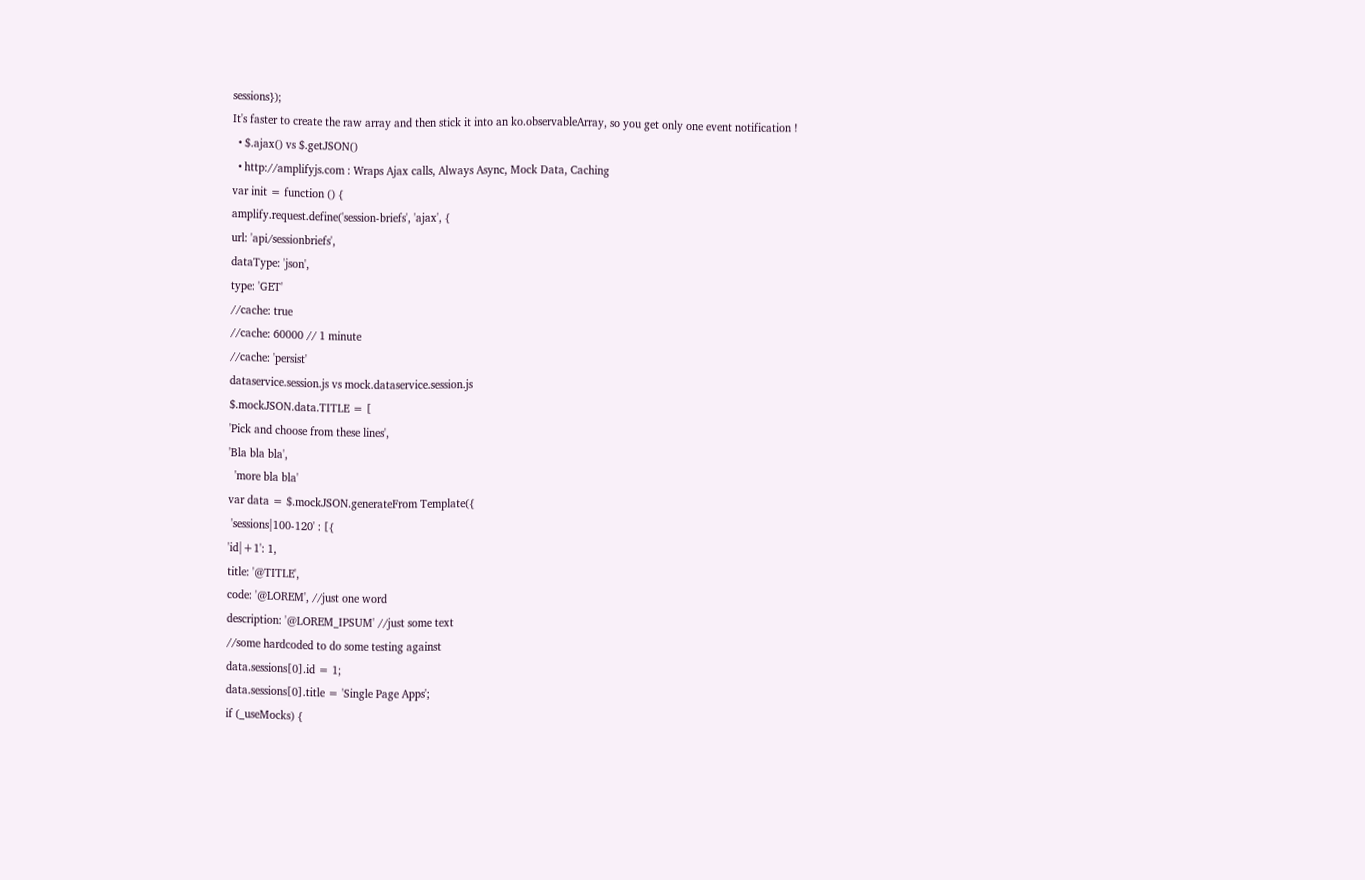sessions});
It's faster to create the raw array and then stick it into an ko.observableArray, so you get only one event notification !
  • $.ajax() vs $.getJSON()
  • http://amplifyjs.com : Wraps Ajax calls, Always Async, Mock Data, Caching
var init = function () {
amplify.request.define('session-briefs', 'ajax', {
url: 'api/sessionbriefs',
dataType: 'json',
type: 'GET'
//cache: true
//cache: 60000 // 1 minute
//cache: 'persist'
dataservice.session.js vs mock.dataservice.session.js
$.mockJSON.data.TITLE = [
'Pick and choose from these lines',
'Bla bla bla',
  'more bla bla'
var data = $.mockJSON.generateFrom Template({
 'sessions|100-120' : [{
'id|+1': 1,
title: '@TITLE',
code: '@LOREM', //just one word
description: '@LOREM_IPSUM' //just some text
//some hardcoded to do some testing against
data.sessions[0].id = 1;
data.sessions[0].title = 'Single Page Apps';
if (_useMocks) {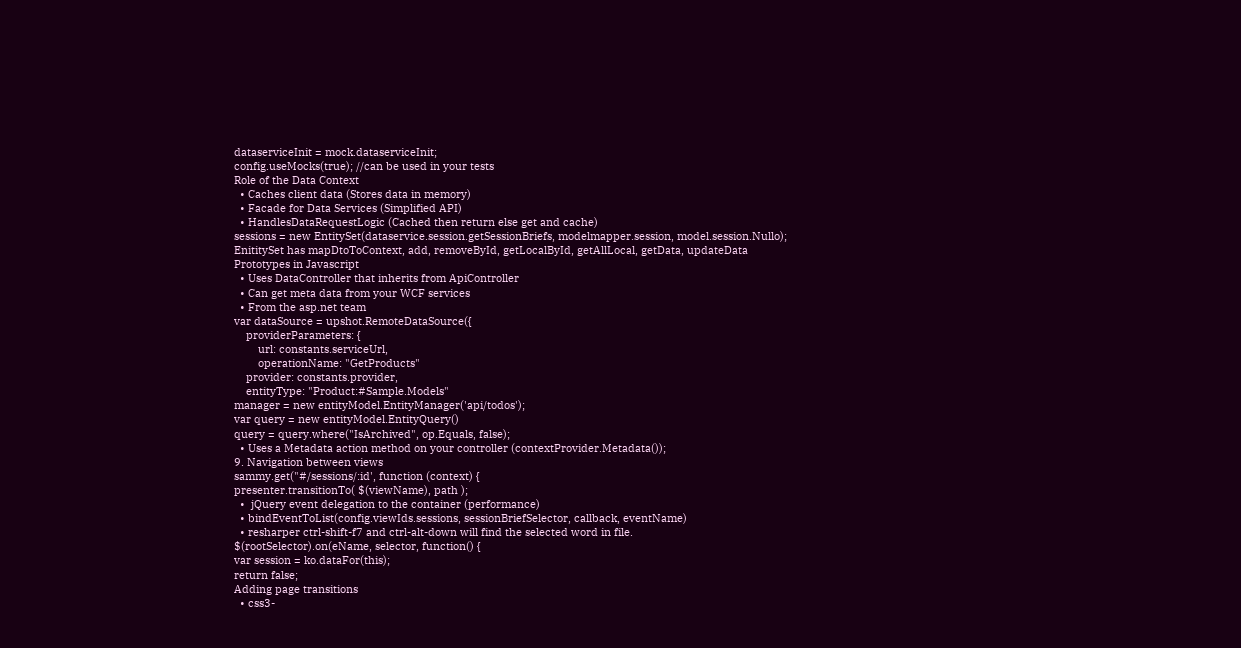dataserviceInit = mock.dataserviceInit;
config.useMocks(true); //can be used in your tests
Role of the Data Context
  • Caches client data (Stores data in memory)
  • Facade for Data Services (Simplified API)
  • HandlesDataRequestLogic (Cached then return else get and cache)
sessions = new EntitySet(dataservice.session.getSessionBriefs, modelmapper.session, model.session.Nullo);
EnititySet has mapDtoToContext, add, removeById, getLocalById, getAllLocal, getData, updateData
Prototypes in Javascript
  • Uses DataController that inherits from ApiController
  • Can get meta data from your WCF services
  • From the asp.net team
var dataSource = upshot.RemoteDataSource({
    providerParameters: {
        url: constants.serviceUrl,
        operationName: "GetProducts"
    provider: constants.provider,
    entityType: "Product:#Sample.Models"
manager = new entityModel.EntityManager('api/todos');
var query = new entityModel.EntityQuery()
query = query.where("IsArchived", op.Equals, false);
  • Uses a Metadata action method on your controller (contextProvider.Metadata());
9. Navigation between views
sammy.get("#/sessions/:id', function (context) {
presenter.transitionTo( $(viewName), path );
  •  jQuery event delegation to the container (performance)
  • bindEventToList(config.viewIds.sessions, sessionBriefSelector, callback, eventName)
  • resharper ctrl-shift-f7 and ctrl-alt-down will find the selected word in file.
$(rootSelector).on(eName, selector, function() {
var session = ko.dataFor(this);
return false;
Adding page transitions
  • css3-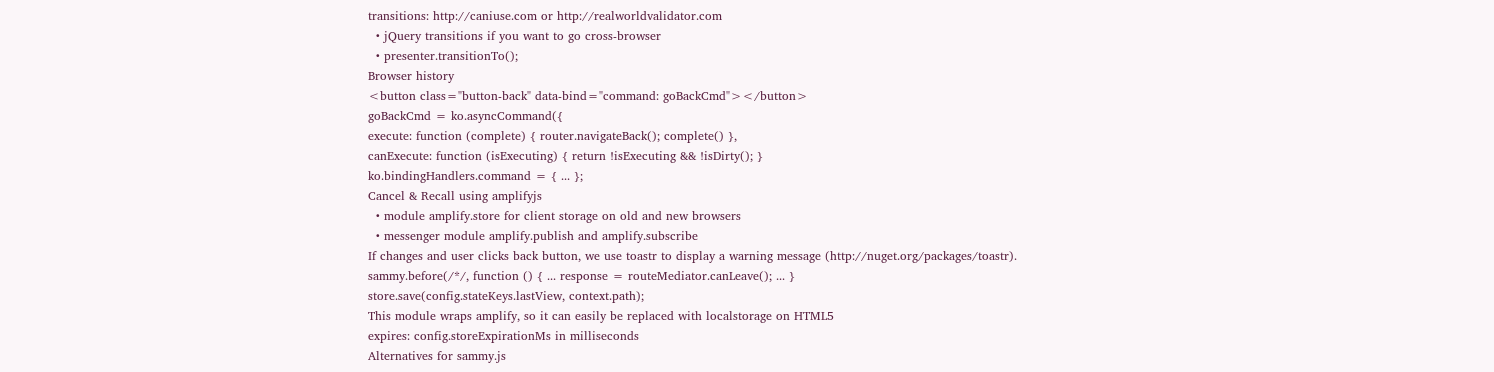transitions: http://caniuse.com or http://realworldvalidator.com
  • jQuery transitions if you want to go cross-browser
  • presenter.transitionTo();
Browser history
<button class="button-back" data-bind="command: goBackCmd"></button>
goBackCmd = ko.asyncCommand({
execute: function (complete) { router.navigateBack(); complete() },
canExecute: function (isExecuting) { return !isExecuting && !isDirty(); }
ko.bindingHandlers.command = { ... };
Cancel & Recall using amplifyjs
  • module amplify.store for client storage on old and new browsers
  • messenger module amplify.publish and amplify.subscribe
If changes and user clicks back button, we use toastr to display a warning message (http://nuget.org/packages/toastr).
sammy.before(/*/, function () { ... response = routeMediator.canLeave(); ... }
store.save(config.stateKeys.lastView, context.path);
This module wraps amplify, so it can easily be replaced with localstorage on HTML5
expires: config.storeExpirationMs in milliseconds
Alternatives for sammy.js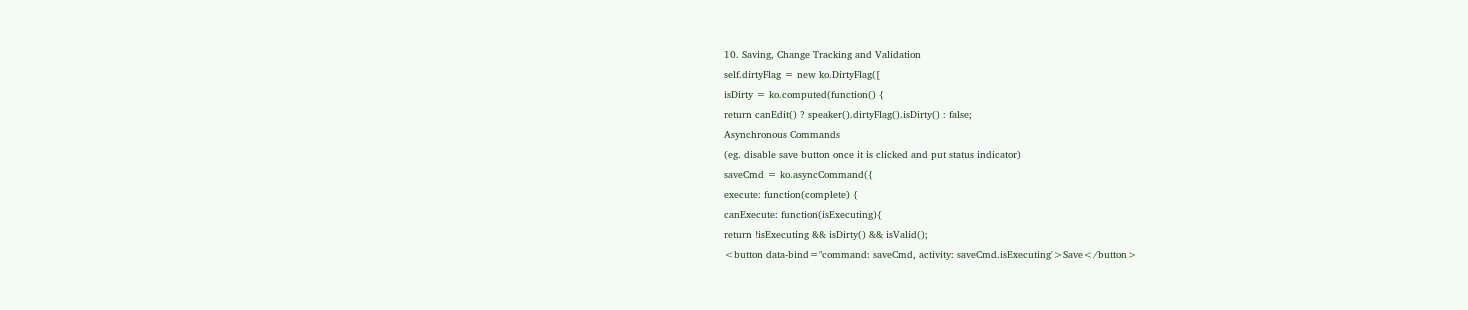10. Saving, Change Tracking and Validation
self.dirtyFlag = new ko.DirtyFlag([
isDirty = ko.computed(function() {
return canEdit() ? speaker().dirtyFlag().isDirty() : false;
Asynchronous Commands
(eg. disable save button once it is clicked and put status indicator)
saveCmd = ko.asyncCommand({
execute: function(complete) {
canExecute: function(isExecuting){
return !isExecuting && isDirty() && isValid();
<button data-bind="command: saveCmd, activity: saveCmd.isExecuting'>Save</button>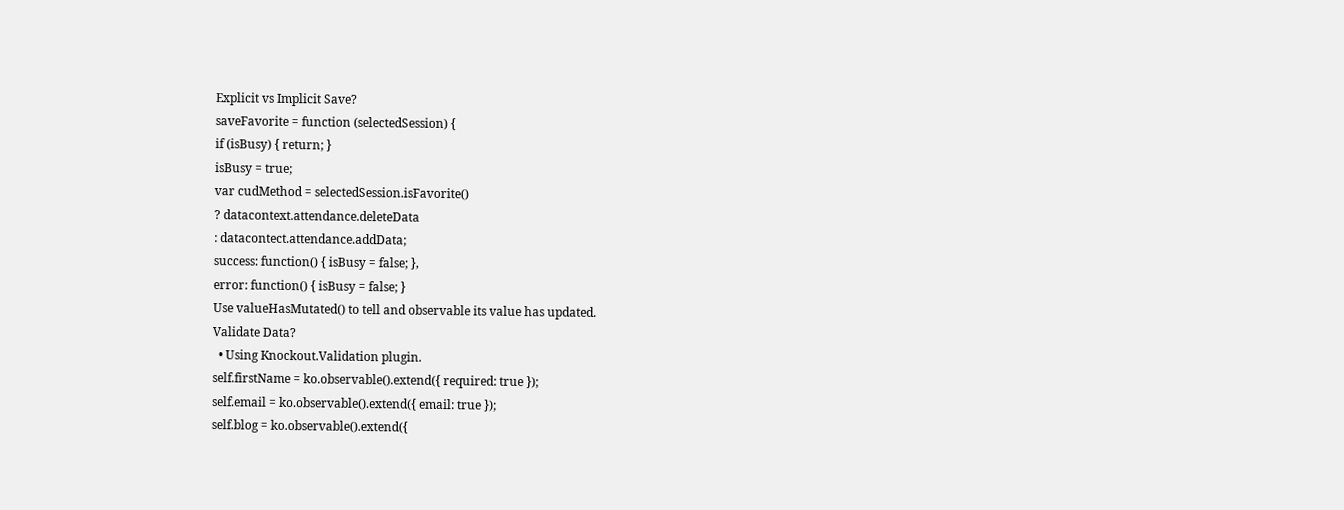Explicit vs Implicit Save?
saveFavorite = function (selectedSession) {
if (isBusy) { return; }
isBusy = true;
var cudMethod = selectedSession.isFavorite()
? datacontext.attendance.deleteData
: datacontect.attendance.addData;
success: function() { isBusy = false; },
error: function() { isBusy = false; }
Use valueHasMutated() to tell and observable its value has updated.
Validate Data?
  • Using Knockout.Validation plugin.
self.firstName = ko.observable().extend({ required: true });
self.email = ko.observable().extend({ email: true });
self.blog = ko.observable().extend({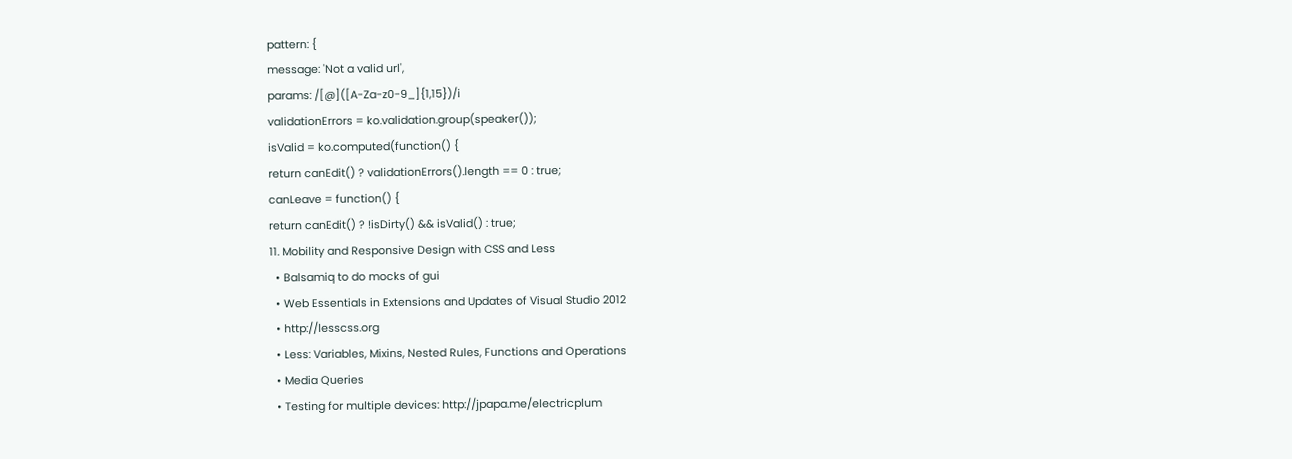pattern: {
message: 'Not a valid url',
params: /[@]([A-Za-z0-9_]{1,15})/i
validationErrors = ko.validation.group(speaker());
isValid = ko.computed(function() {
return canEdit() ? validationErrors().length == 0 : true;
canLeave = function() {
return canEdit() ? !isDirty() && isValid() : true;
11. Mobility and Responsive Design with CSS and Less
  • Balsamiq to do mocks of gui
  • Web Essentials in Extensions and Updates of Visual Studio 2012
  • http://lesscss.org
  • Less: Variables, Mixins, Nested Rules, Functions and Operations
  • Media Queries
  • Testing for multiple devices: http://jpapa.me/electricplum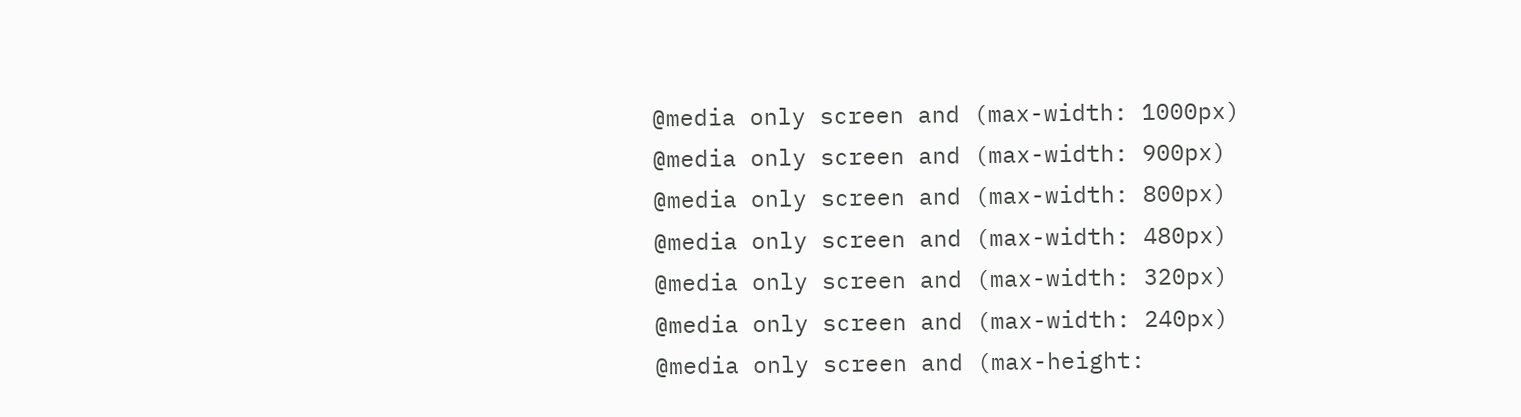@media only screen and (max-width: 1000px)
@media only screen and (max-width: 900px)
@media only screen and (max-width: 800px)
@media only screen and (max-width: 480px)
@media only screen and (max-width: 320px)
@media only screen and (max-width: 240px)
@media only screen and (max-height: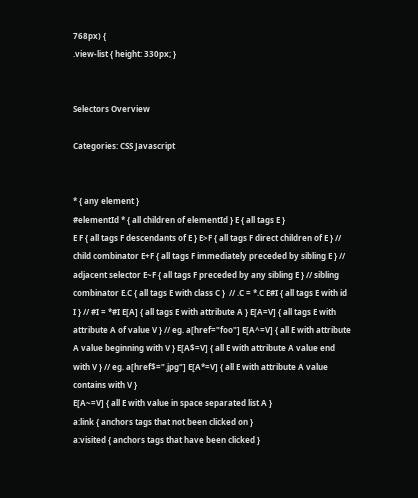768px) {
.view-list { height: 330px; }


Selectors Overview

Categories: CSS Javascript


* { any element }
#elementId * { all children of elementId } E { all tags E }
E F { all tags F descendants of E } E>F { all tags F direct children of E } // child combinator E+F { all tags F immediately preceded by sibling E } // adjacent selector E~F { all tags F preceded by any sibling E } // sibling combinator E.C { all tags E with class C }  // .C = *.C E#I { all tags E with id I } // #I = *#I E[A] { all tags E with attribute A } E[A=V] { all tags E with attribute A of value V } // eg. a[href="foo"] E[A^=V] { all E with attribute A value beginning with V } E[A$=V] { all E with attribute A value end with V } // eg. a[href$=".jpg"] E[A*=V] { all E with attribute A value contains with V }
E[A~=V] { all E with value in space separated list A }
a:link { anchors tags that not been clicked on }
a:visited { anchors tags that have been clicked }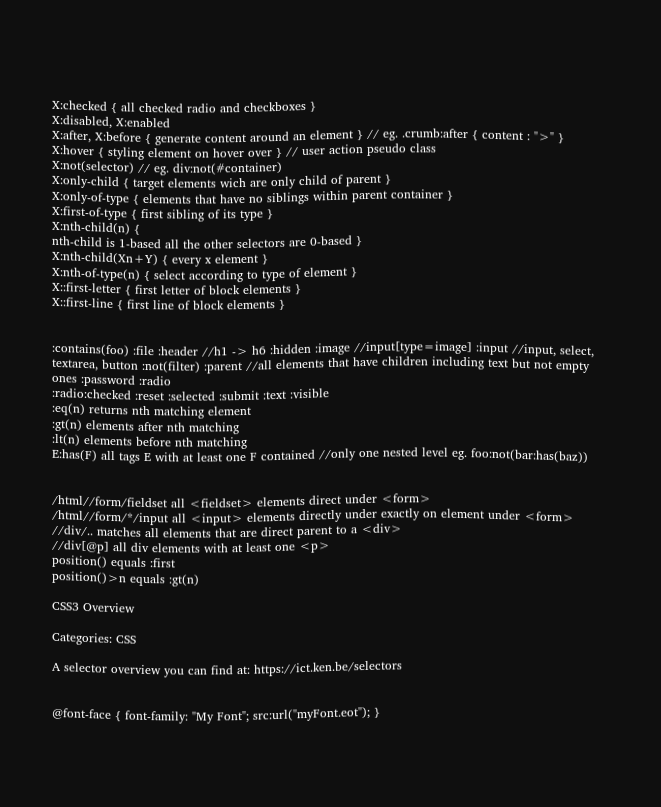X:checked { all checked radio and checkboxes }
X:disabled, X:enabled
X:after, X:before { generate content around an element } // eg. .crumb:after { content : ">" }
X:hover { styling element on hover over } // user action pseudo class
X:not(selector) // eg. div:not(#container)
X:only-child { target elements wich are only child of parent }
X:only-of-type { elements that have no siblings within parent container }
X:first-of-type { first sibling of its type }
X:nth-child(n) {
nth-child is 1-based all the other selectors are 0-based }
X:nth-child(Xn+Y) { every x element }
X:nth-of-type(n) { select according to type of element }
X::first-letter { first letter of block elements }
X::first-line { first line of block elements }


:contains(foo) :file :header //h1 -> h6 :hidden :image //input[type=image] :input //input, select, textarea, button :not(filter) :parent //all elements that have children including text but not empty ones :password :radio
:radio:checked :reset :selected :submit :text :visible
:eq(n) returns nth matching element
:gt(n) elements after nth matching
:lt(n) elements before nth matching
E:has(F) all tags E with at least one F contained //only one nested level eg. foo:not(bar:has(baz))


/html//form/fieldset all <fieldset> elements direct under <form>
/html//form/*/input all <input> elements directly under exactly on element under <form>
//div/.. matches all elements that are direct parent to a <div>
//div[@p] all div elements with at least one <p>
position() equals :first
position()>n equals :gt(n)

CSS3 Overview

Categories: CSS

A selector overview you can find at: https://ict.ken.be/selectors


@font-face { font-family: "My Font"; src:url("myFont.eot"); }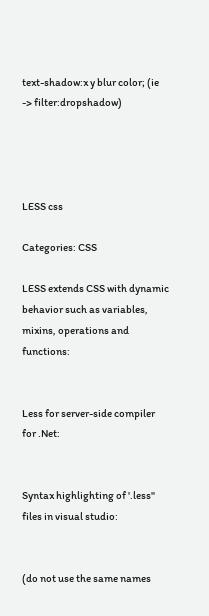text-shadow:x y blur color; (ie -> filter:dropshadow)




LESS css

Categories: CSS

LESS extends CSS with dynamic behavior such as variables, mixins, operations and functions:


Less for server-side compiler for .Net:


Syntax highlighting of '.less" files in visual studio:


(do not use the same names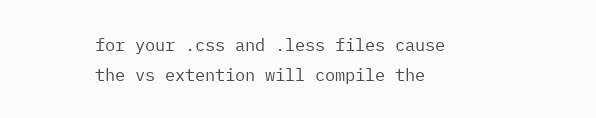for your .css and .less files cause the vs extention will compile the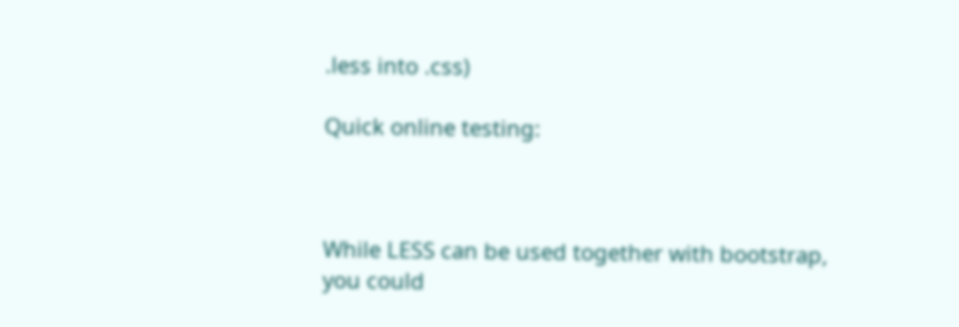.less into .css)

Quick online testing:



While LESS can be used together with bootstrap, you could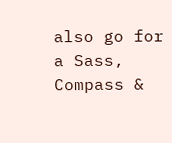also go for a Sass, Compass &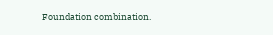Foundation combination.